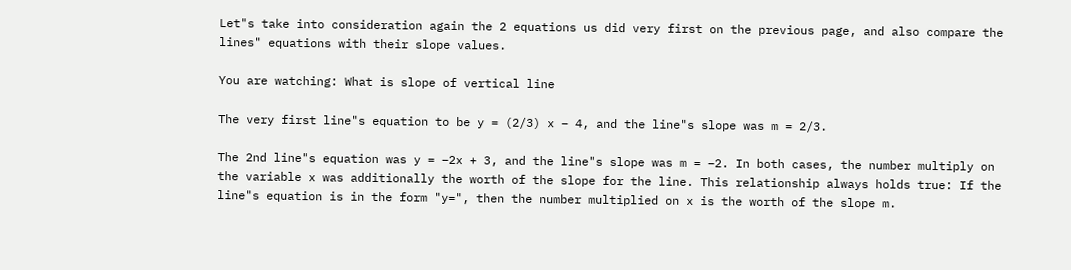Let"s take into consideration again the 2 equations us did very first on the previous page, and also compare the lines" equations with their slope values.

You are watching: What is slope of vertical line

The very first line"s equation to be y = (2/3) x – 4, and the line"s slope was m = 2/3.

The 2nd line"s equation was y = –2x + 3, and the line"s slope was m = –2. In both cases, the number multiply on the variable x was additionally the worth of the slope for the line. This relationship always holds true: If the line"s equation is in the form "y=", then the number multiplied on x is the worth of the slope m.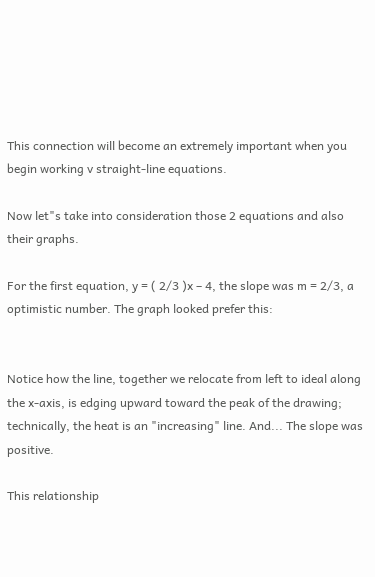This connection will become an extremely important when you begin working v straight-line equations.

Now let"s take into consideration those 2 equations and also their graphs.

For the first equation, y = ( 2/3 )x – 4, the slope was m = 2/3, a optimistic number. The graph looked prefer this:


Notice how the line, together we relocate from left to ideal along the x-axis, is edging upward toward the peak of the drawing; technically, the heat is an "increasing" line. And... The slope was positive.

This relationship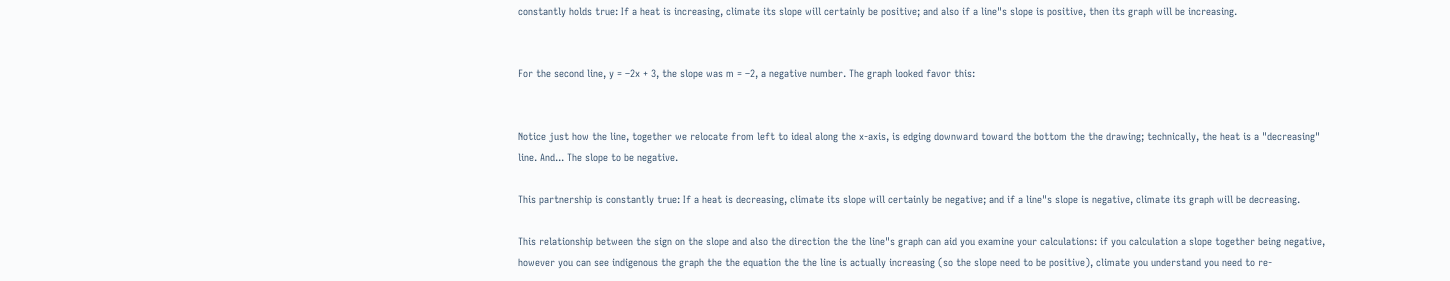constantly holds true: If a heat is increasing, climate its slope will certainly be positive; and also if a line"s slope is positive, then its graph will be increasing.


For the second line, y = –2x + 3, the slope was m = –2, a negative number. The graph looked favor this:


Notice just how the line, together we relocate from left to ideal along the x-axis, is edging downward toward the bottom the the drawing; technically, the heat is a "decreasing" line. And... The slope to be negative.

This partnership is constantly true: If a heat is decreasing, climate its slope will certainly be negative; and if a line"s slope is negative, climate its graph will be decreasing.

This relationship between the sign on the slope and also the direction the the line"s graph can aid you examine your calculations: if you calculation a slope together being negative, however you can see indigenous the graph the the equation the the line is actually increasing (so the slope need to be positive), climate you understand you need to re-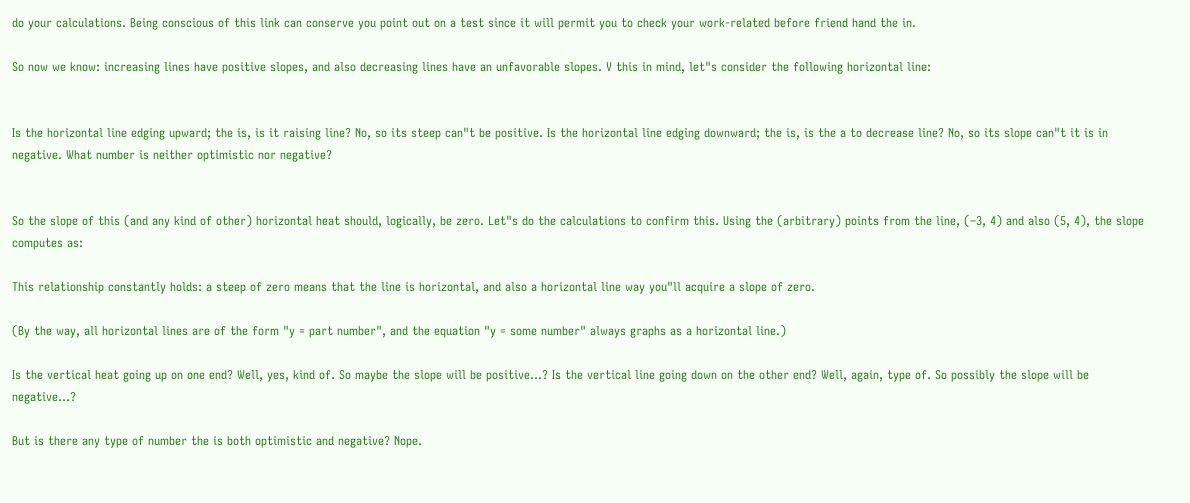do your calculations. Being conscious of this link can conserve you point out on a test since it will permit you to check your work-related before friend hand the in.

So now we know: increasing lines have positive slopes, and also decreasing lines have an unfavorable slopes. V this in mind, let"s consider the following horizontal line:


Is the horizontal line edging upward; the is, is it raising line? No, so its steep can"t be positive. Is the horizontal line edging downward; the is, is the a to decrease line? No, so its slope can"t it is in negative. What number is neither optimistic nor negative?


So the slope of this (and any kind of other) horizontal heat should, logically, be zero. Let"s do the calculations to confirm this. Using the (arbitrary) points from the line, (–3, 4) and also (5, 4), the slope computes as:

This relationship constantly holds: a steep of zero means that the line is horizontal, and also a horizontal line way you"ll acquire a slope of zero.

(By the way, all horizontal lines are of the form "y = part number", and the equation "y = some number" always graphs as a horizontal line.)

Is the vertical heat going up on one end? Well, yes, kind of. So maybe the slope will be positive...? Is the vertical line going down on the other end? Well, again, type of. So possibly the slope will be negative...?

But is there any type of number the is both optimistic and negative? Nope.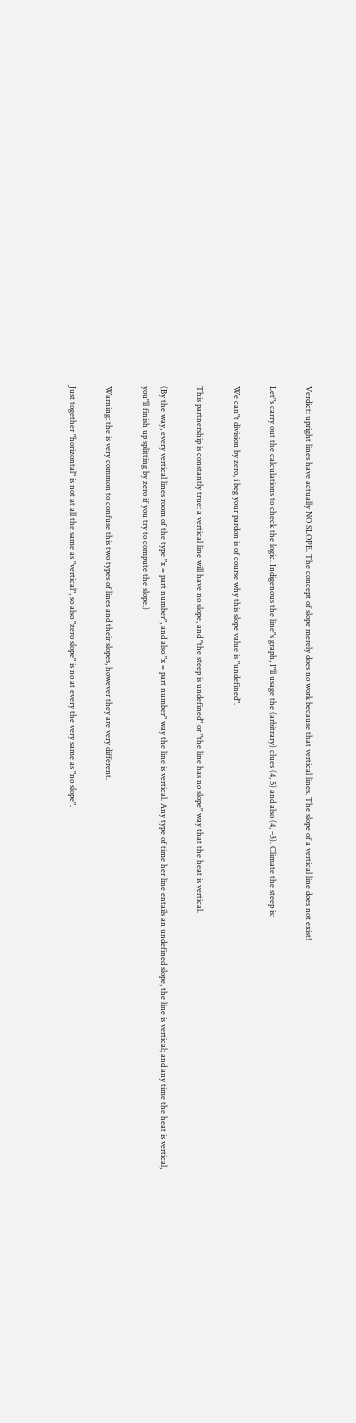Verdict: upright lines have actually NO SLOPE. The concept of slope merely does no work because that vertical lines. The slope of a vertical line does not exist!

Let"s carry out the calculations to check the logic. Indigenous the line"s graph, I"ll usage the (arbitrary) clues (4, 5) and also (4, –3). Climate the steep is:

We can"t division by zero, i beg your pardon is of course why this slope value is "undefined".

This partnership is constantly true: a vertical line will have no slope, and "the steep is undefined" or "the line has no slope" way that the heat is vertical.

(By the way, every vertical lines room of the type "x = part number", and also "x = part number" way the line is vertical. Any type of time her line entails an undefined slope, the line is vertical; and any time the heat is vertical, you"ll finish up splitting by zero if you try to compute the slope.)

Warning: the is very common to confuse this two types of lines and their slopes, however they are very different.

Just together "horizontal" is not at all the same as "vertical", so also "zero slope" is no at every the very same as "no slope".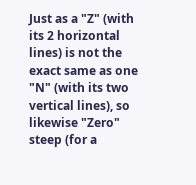Just as a "Z" (with its 2 horizontal lines) is not the exact same as one "N" (with its two vertical lines), so likewise "Zero" steep (for a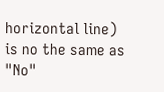horizontal line) is no the same as "No"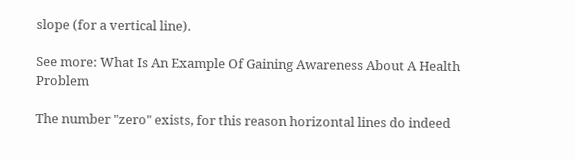slope (for a vertical line).

See more: What Is An Example Of Gaining Awareness About A Health Problem

The number "zero" exists, for this reason horizontal lines do indeed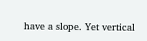have a slope. Yet vertical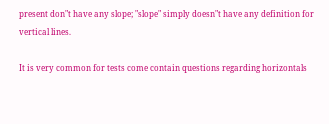present don"t have any slope; "slope" simply doesn"t have any definition for vertical lines.

It is very common for tests come contain questions regarding horizontals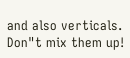and also verticals. Don"t mix them up!